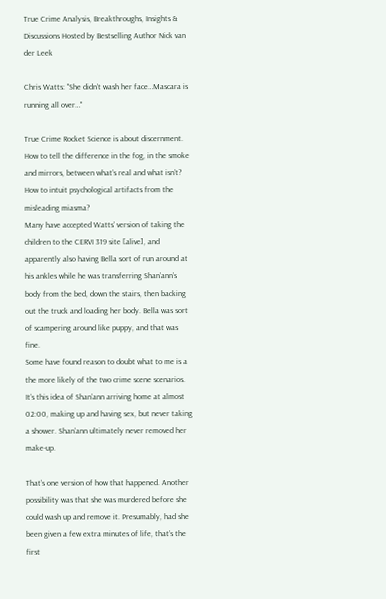True Crime Analysis, Breakthroughs, Insights & Discussions Hosted by Bestselling Author Nick van der Leek

Chris Watts: "She didn’t wash her face…Mascara is running all over…"

True Crime Rocket Science is about discernment. How to tell the difference in the fog, in the smoke and mirrors, between what’s real and what isn’t? How to intuit psychological artifacts from the misleading miasma?
Many have accepted Watts’ version of taking the children to the CERVI 319 site [alive], and apparently also having Bella sort of run around at his ankles while he was transferring Shan’ann’s body from the bed, down the stairs, then backing out the truck and loading her body. Bella was sort of scampering around like puppy, and that was fine.
Some have found reason to doubt what to me is a the more likely of the two crime scene scenarios. It’s this idea of Shan’ann arriving home at almost 02:00, making up and having sex, but never taking a shower. Shan’ann ultimately never removed her make-up.

That’s one version of how that happened. Another possibility was that she was murdered before she could wash up and remove it. Presumably, had she been given a few extra minutes of life, that’s the first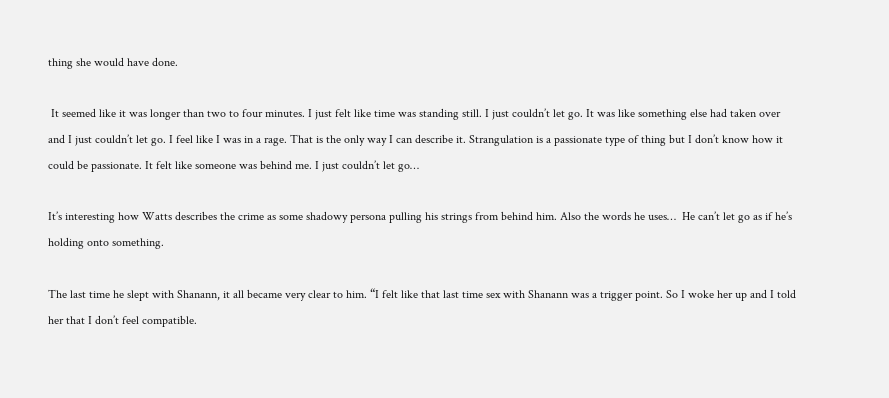thing she would have done.

 It seemed like it was longer than two to four minutes. I just felt like time was standing still. I just couldn’t let go. It was like something else had taken over and I just couldn’t let go. I feel like I was in a rage. That is the only way I can describe it. Strangulation is a passionate type of thing but I don’t know how it could be passionate. It felt like someone was behind me. I just couldn’t let go…

It’s interesting how Watts describes the crime as some shadowy persona pulling his strings from behind him. Also the words he uses…  He can’t let go as if he’s holding onto something.

The last time he slept with Shanann, it all became very clear to him. “I felt like that last time sex with Shanann was a trigger point. So I woke her up and I told her that I don’t feel compatible.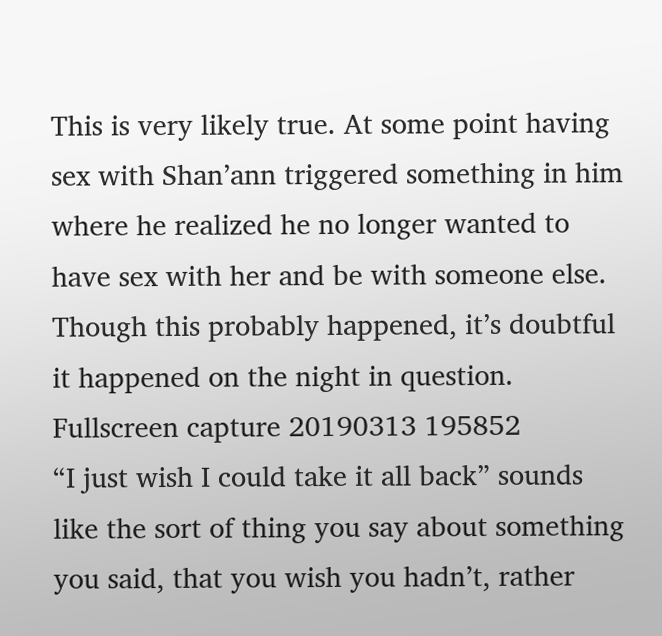This is very likely true. At some point having sex with Shan’ann triggered something in him where he realized he no longer wanted to have sex with her and be with someone else. Though this probably happened, it’s doubtful it happened on the night in question.
Fullscreen capture 20190313 195852
“I just wish I could take it all back” sounds like the sort of thing you say about something you said, that you wish you hadn’t, rather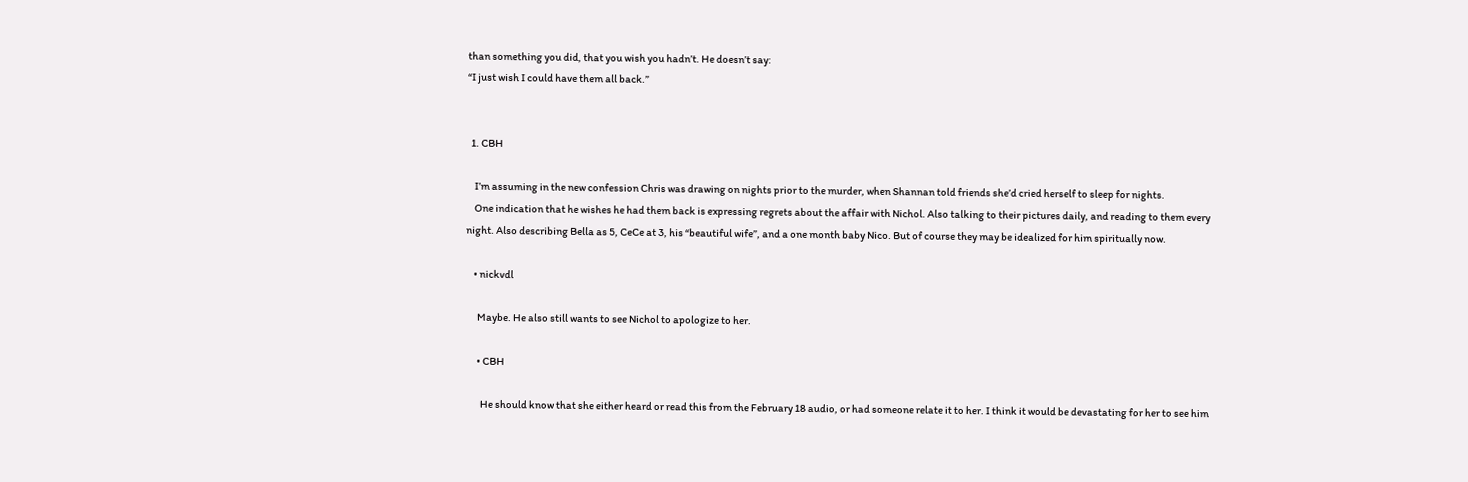than something you did, that you wish you hadn’t. He doesn’t say:
“I just wish I could have them all back.”


  1. CBH

    I’m assuming in the new confession Chris was drawing on nights prior to the murder, when Shannan told friends she’d cried herself to sleep for nights.
    One indication that he wishes he had them back is expressing regrets about the affair with Nichol. Also talking to their pictures daily, and reading to them every night. Also describing Bella as 5, CeCe at 3, his “beautiful wife”, and a one month baby Nico. But of course they may be idealized for him spiritually now.

    • nickvdl

      Maybe. He also still wants to see Nichol to apologize to her.

      • CBH

        He should know that she either heard or read this from the February 18 audio, or had someone relate it to her. I think it would be devastating for her to see him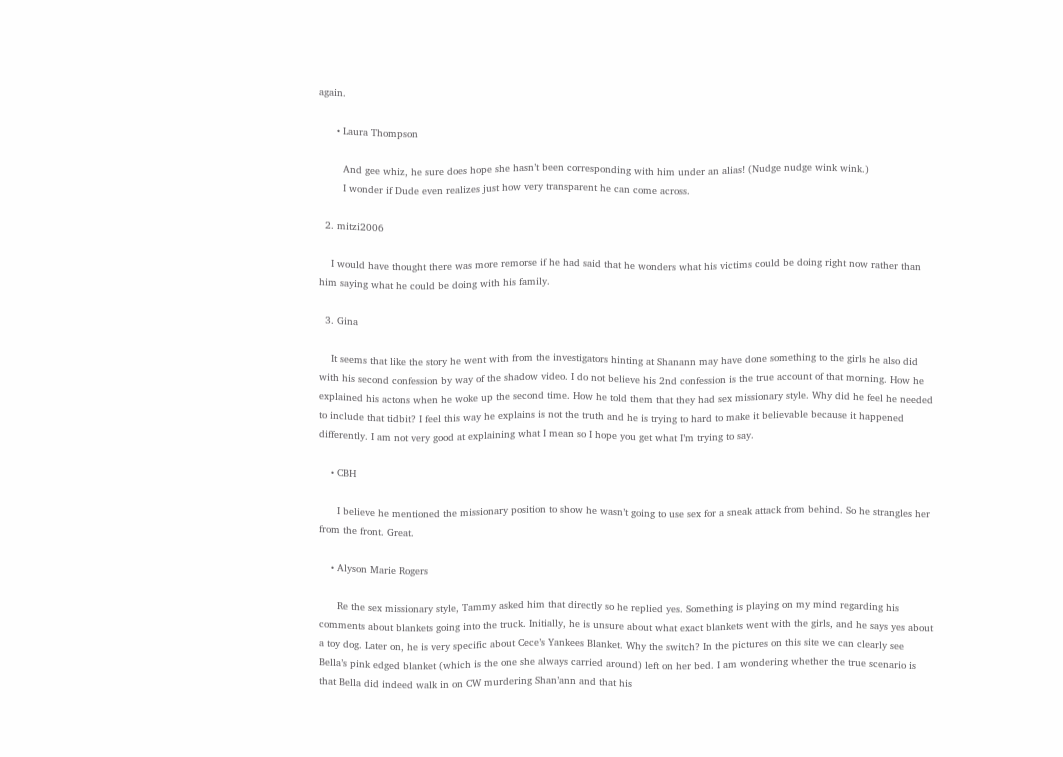again.

      • Laura Thompson

        And gee whiz, he sure does hope she hasn’t been corresponding with him under an alias! (Nudge nudge wink wink.)
        I wonder if Dude even realizes just how very transparent he can come across.

  2. mitzi2006

    I would have thought there was more remorse if he had said that he wonders what his victims could be doing right now rather than him saying what he could be doing with his family.

  3. Gina

    It seems that like the story he went with from the investigators hinting at Shanann may have done something to the girls he also did with his second confession by way of the shadow video. I do not believe his 2nd confession is the true account of that morning. How he explained his actons when he woke up the second time. How he told them that they had sex missionary style. Why did he feel he needed to include that tidbit? I feel this way he explains is not the truth and he is trying to hard to make it believable because it happened differently. I am not very good at explaining what I mean so I hope you get what I’m trying to say.

    • CBH

      I believe he mentioned the missionary position to show he wasn’t going to use sex for a sneak attack from behind. So he strangles her from the front. Great.

    • Alyson Marie Rogers

      Re the sex missionary style, Tammy asked him that directly so he replied yes. Something is playing on my mind regarding his comments about blankets going into the truck. Initially, he is unsure about what exact blankets went with the girls, and he says yes about a toy dog. Later on, he is very specific about Cece’s Yankees Blanket. Why the switch? In the pictures on this site we can clearly see Bella’s pink edged blanket (which is the one she always carried around) left on her bed. I am wondering whether the true scenario is that Bella did indeed walk in on CW murdering Shan’ann and that his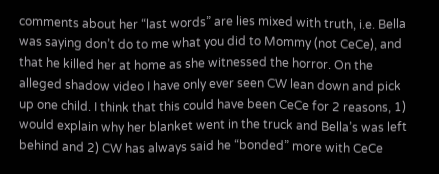comments about her “last words” are lies mixed with truth, i.e. Bella was saying don’t do to me what you did to Mommy (not CeCe), and that he killed her at home as she witnessed the horror. On the alleged shadow video I have only ever seen CW lean down and pick up one child. I think that this could have been CeCe for 2 reasons, 1) would explain why her blanket went in the truck and Bella’s was left behind and 2) CW has always said he “bonded” more with CeCe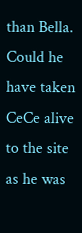than Bella. Could he have taken CeCe alive to the site as he was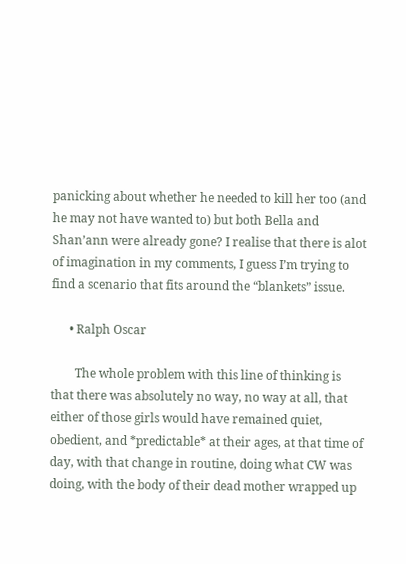panicking about whether he needed to kill her too (and he may not have wanted to) but both Bella and Shan’ann were already gone? I realise that there is alot of imagination in my comments, I guess I’m trying to find a scenario that fits around the “blankets” issue.

      • Ralph Oscar

        The whole problem with this line of thinking is that there was absolutely no way, no way at all, that either of those girls would have remained quiet, obedient, and *predictable* at their ages, at that time of day, with that change in routine, doing what CW was doing, with the body of their dead mother wrapped up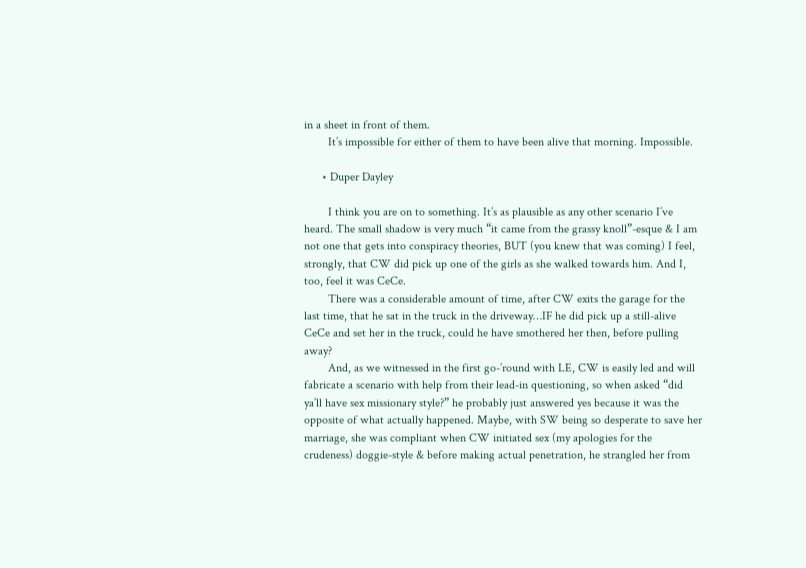in a sheet in front of them.
        It’s impossible for either of them to have been alive that morning. Impossible.

      • Duper Dayley

        I think you are on to something. It’s as plausible as any other scenario I’ve heard. The small shadow is very much “it came from the grassy knoll”-esque & I am not one that gets into conspiracy theories, BUT (you knew that was coming) I feel, strongly, that CW did pick up one of the girls as she walked towards him. And I, too, feel it was CeCe.
        There was a considerable amount of time, after CW exits the garage for the last time, that he sat in the truck in the driveway…IF he did pick up a still-alive CeCe and set her in the truck, could he have smothered her then, before pulling away?
        And, as we witnessed in the first go-’round with LE, CW is easily led and will fabricate a scenario with help from their lead-in questioning, so when asked “did ya’ll have sex missionary style?” he probably just answered yes because it was the opposite of what actually happened. Maybe, with SW being so desperate to save her marriage, she was compliant when CW initiated sex (my apologies for the crudeness) doggie-style & before making actual penetration, he strangled her from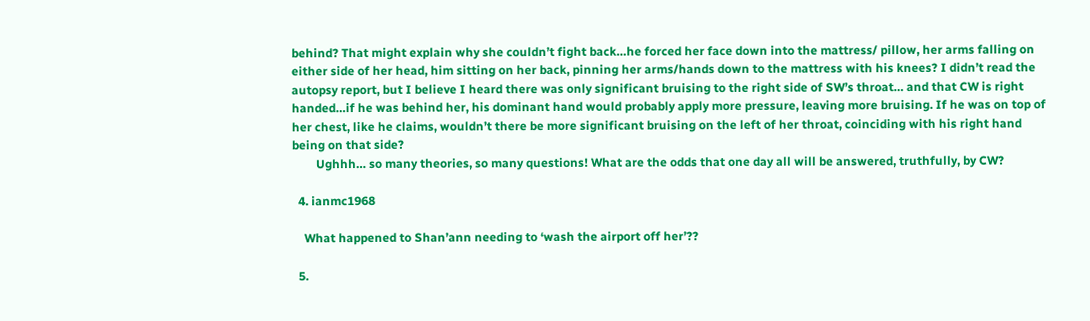behind? That might explain why she couldn’t fight back…he forced her face down into the mattress/ pillow, her arms falling on either side of her head, him sitting on her back, pinning her arms/hands down to the mattress with his knees? I didn’t read the autopsy report, but I believe I heard there was only significant bruising to the right side of SW’s throat… and that CW is right handed…if he was behind her, his dominant hand would probably apply more pressure, leaving more bruising. If he was on top of her chest, like he claims, wouldn’t there be more significant bruising on the left of her throat, coinciding with his right hand being on that side?
        Ughhh… so many theories, so many questions! What are the odds that one day all will be answered, truthfully, by CW?

  4. ianmc1968

    What happened to Shan’ann needing to ‘wash the airport off her’??

  5.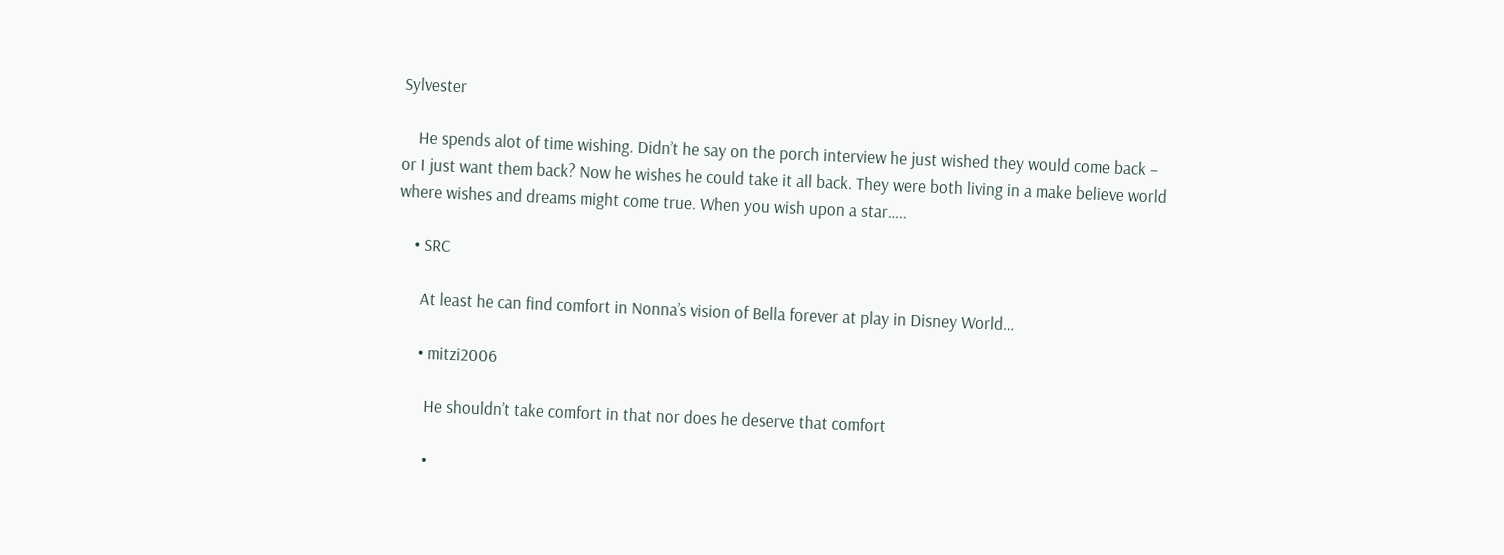Sylvester

    He spends alot of time wishing. Didn’t he say on the porch interview he just wished they would come back – or I just want them back? Now he wishes he could take it all back. They were both living in a make believe world where wishes and dreams might come true. When you wish upon a star…..

    • SRC

      At least he can find comfort in Nonna’s vision of Bella forever at play in Disney World…

      • mitzi2006

        He shouldn’t take comfort in that nor does he deserve that comfort

        •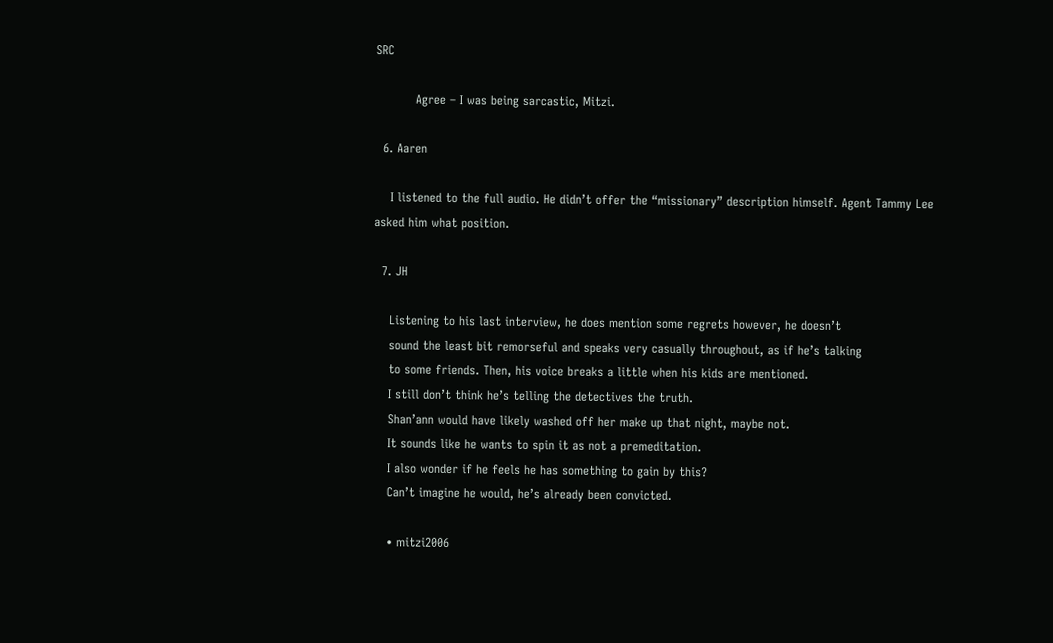SRC

          Agree – I was being sarcastic, Mitzi.

  6. Aaren

    I listened to the full audio. He didn’t offer the “missionary” description himself. Agent Tammy Lee asked him what position.

  7. JH

    Listening to his last interview, he does mention some regrets however, he doesn’t
    sound the least bit remorseful and speaks very casually throughout, as if he’s talking
    to some friends. Then, his voice breaks a little when his kids are mentioned.
    I still don’t think he’s telling the detectives the truth.
    Shan’ann would have likely washed off her make up that night, maybe not.
    It sounds like he wants to spin it as not a premeditation.
    I also wonder if he feels he has something to gain by this?
    Can’t imagine he would, he’s already been convicted.

    • mitzi2006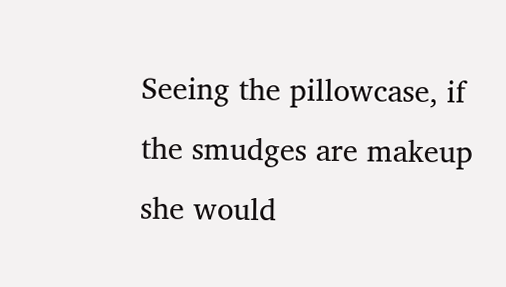Seeing the pillowcase, if the smudges are makeup she would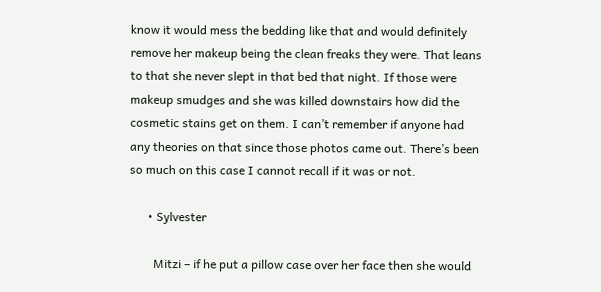know it would mess the bedding like that and would definitely remove her makeup being the clean freaks they were. That leans to that she never slept in that bed that night. If those were makeup smudges and she was killed downstairs how did the cosmetic stains get on them. I can’t remember if anyone had any theories on that since those photos came out. There’s been so much on this case I cannot recall if it was or not.

      • Sylvester

        Mitzi – if he put a pillow case over her face then she would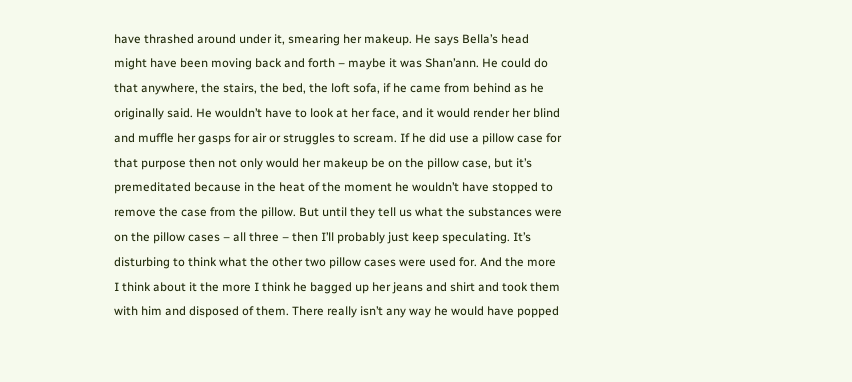have thrashed around under it, smearing her makeup. He says Bella’s head might have been moving back and forth – maybe it was Shan’ann. He could do that anywhere, the stairs, the bed, the loft sofa, if he came from behind as he originally said. He wouldn’t have to look at her face, and it would render her blind and muffle her gasps for air or struggles to scream. If he did use a pillow case for that purpose then not only would her makeup be on the pillow case, but it’s premeditated because in the heat of the moment he wouldn’t have stopped to remove the case from the pillow. But until they tell us what the substances were on the pillow cases – all three – then I’ll probably just keep speculating. It’s disturbing to think what the other two pillow cases were used for. And the more I think about it the more I think he bagged up her jeans and shirt and took them with him and disposed of them. There really isn’t any way he would have popped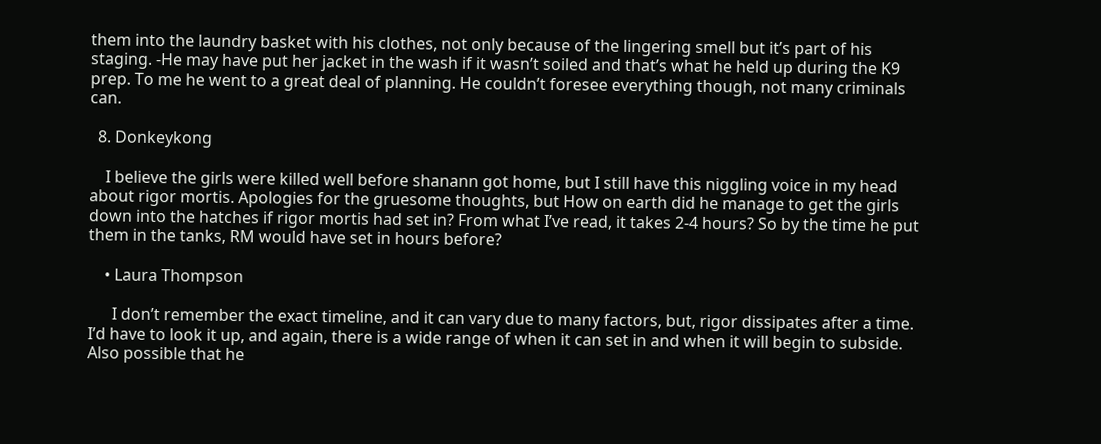them into the laundry basket with his clothes, not only because of the lingering smell but it’s part of his staging. -He may have put her jacket in the wash if it wasn’t soiled and that’s what he held up during the K9 prep. To me he went to a great deal of planning. He couldn’t foresee everything though, not many criminals can.

  8. Donkeykong

    I believe the girls were killed well before shanann got home, but I still have this niggling voice in my head about rigor mortis. Apologies for the gruesome thoughts, but How on earth did he manage to get the girls down into the hatches if rigor mortis had set in? From what I’ve read, it takes 2-4 hours? So by the time he put them in the tanks, RM would have set in hours before?

    • Laura Thompson

      I don’t remember the exact timeline, and it can vary due to many factors, but, rigor dissipates after a time. I’d have to look it up, and again, there is a wide range of when it can set in and when it will begin to subside. Also possible that he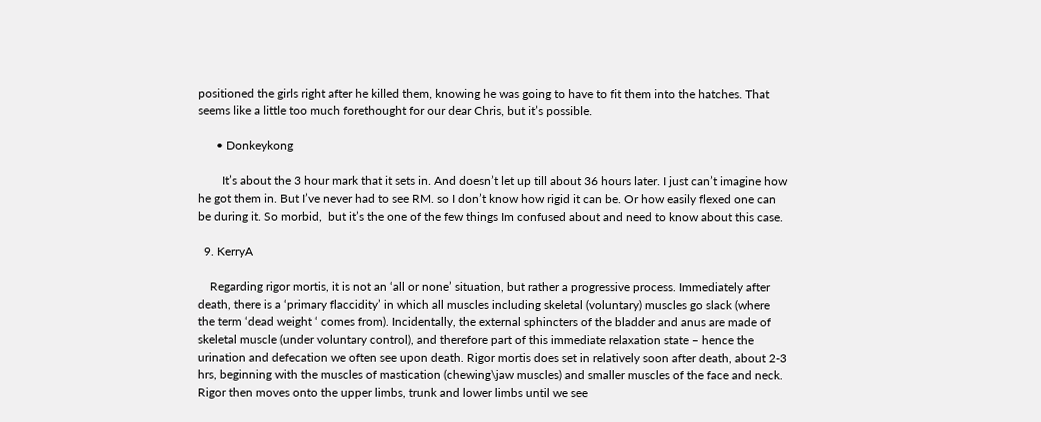positioned the girls right after he killed them, knowing he was going to have to fit them into the hatches. That seems like a little too much forethought for our dear Chris, but it’s possible.

      • Donkeykong

        It’s about the 3 hour mark that it sets in. And doesn’t let up till about 36 hours later. I just can’t imagine how he got them in. But I’ve never had to see RM. so I don’t know how rigid it can be. Or how easily flexed one can be during it. So morbid,  but it’s the one of the few things Im confused about and need to know about this case.

  9. KerryA

    Regarding rigor mortis, it is not an ‘all or none’ situation, but rather a progressive process. Immediately after death, there is a ‘primary flaccidity’ in which all muscles including skeletal (voluntary) muscles go slack (where the term ‘dead weight ‘ comes from). Incidentally, the external sphincters of the bladder and anus are made of skeletal muscle (under voluntary control), and therefore part of this immediate relaxation state – hence the urination and defecation we often see upon death. Rigor mortis does set in relatively soon after death, about 2-3 hrs, beginning with the muscles of mastication (chewing\jaw muscles) and smaller muscles of the face and neck. Rigor then moves onto the upper limbs, trunk and lower limbs until we see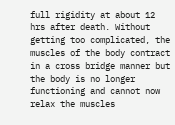full rigidity at about 12 hrs after death. Without getting too complicated, the muscles of the body contract in a cross bridge manner but the body is no longer functioning and cannot now relax the muscles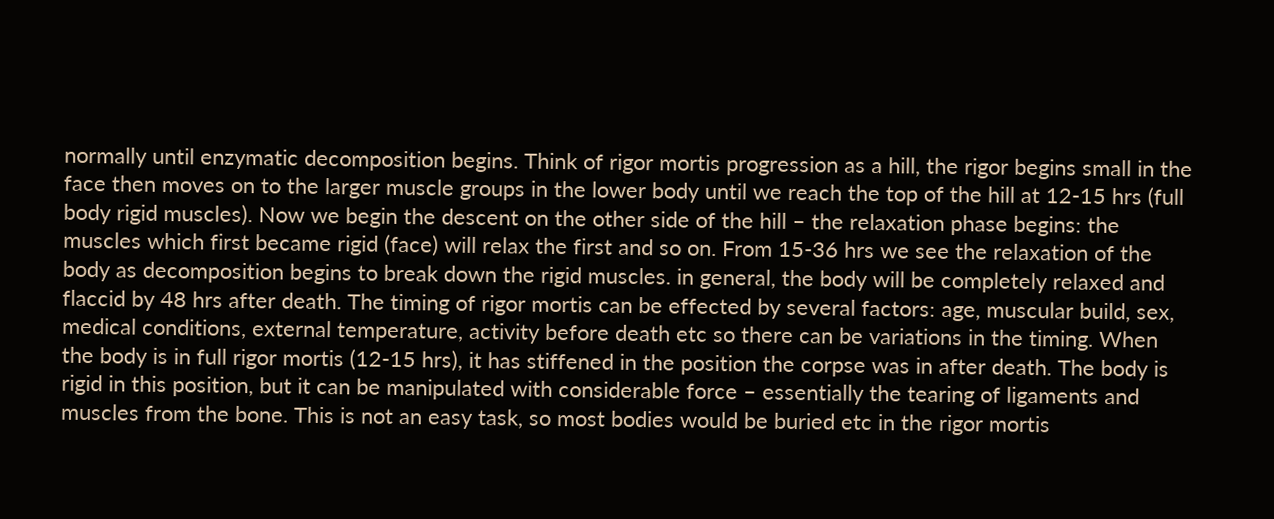normally until enzymatic decomposition begins. Think of rigor mortis progression as a hill, the rigor begins small in the face then moves on to the larger muscle groups in the lower body until we reach the top of the hill at 12-15 hrs (full body rigid muscles). Now we begin the descent on the other side of the hill – the relaxation phase begins: the muscles which first became rigid (face) will relax the first and so on. From 15-36 hrs we see the relaxation of the body as decomposition begins to break down the rigid muscles. in general, the body will be completely relaxed and flaccid by 48 hrs after death. The timing of rigor mortis can be effected by several factors: age, muscular build, sex, medical conditions, external temperature, activity before death etc so there can be variations in the timing. When the body is in full rigor mortis (12-15 hrs), it has stiffened in the position the corpse was in after death. The body is rigid in this position, but it can be manipulated with considerable force – essentially the tearing of ligaments and muscles from the bone. This is not an easy task, so most bodies would be buried etc in the rigor mortis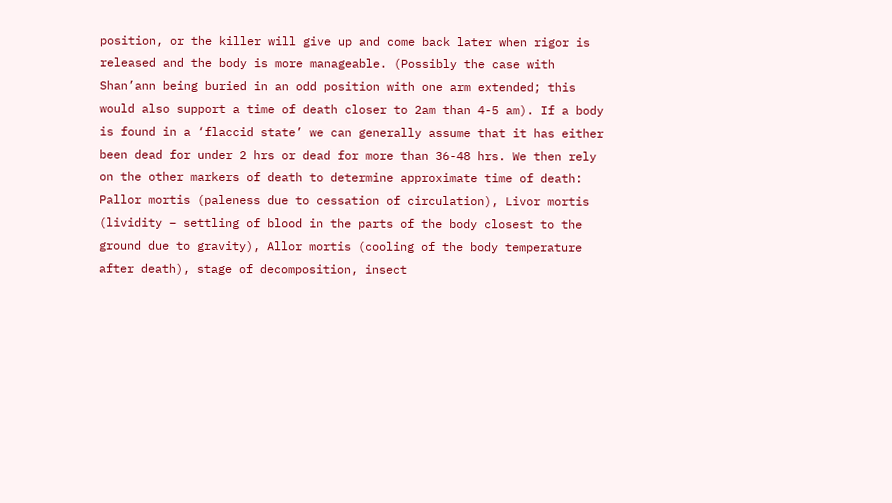position, or the killer will give up and come back later when rigor is released and the body is more manageable. (Possibly the case with Shan’ann being buried in an odd position with one arm extended; this would also support a time of death closer to 2am than 4-5 am). If a body is found in a ‘flaccid state’ we can generally assume that it has either been dead for under 2 hrs or dead for more than 36-48 hrs. We then rely on the other markers of death to determine approximate time of death: Pallor mortis (paleness due to cessation of circulation), Livor mortis (lividity – settling of blood in the parts of the body closest to the ground due to gravity), Allor mortis (cooling of the body temperature after death), stage of decomposition, insect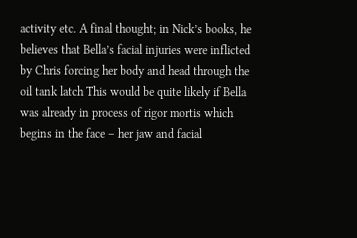activity etc. A final thought; in Nick’s books, he believes that Bella’s facial injuries were inflicted by Chris forcing her body and head through the oil tank latch This would be quite likely if Bella was already in process of rigor mortis which begins in the face – her jaw and facial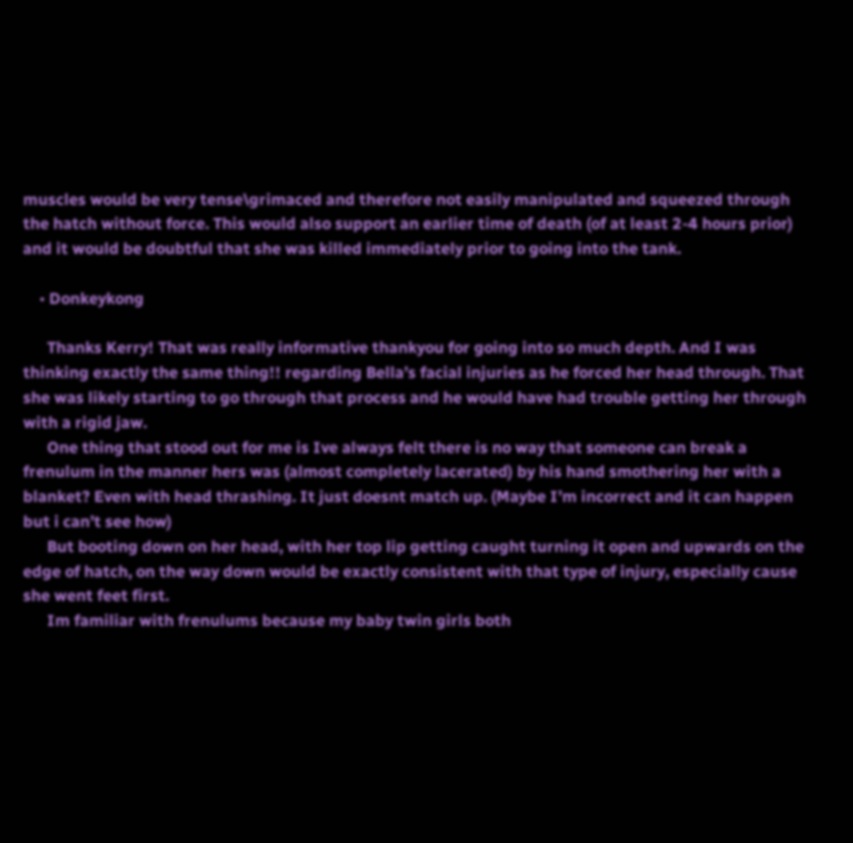muscles would be very tense\grimaced and therefore not easily manipulated and squeezed through the hatch without force. This would also support an earlier time of death (of at least 2-4 hours prior) and it would be doubtful that she was killed immediately prior to going into the tank.

    • Donkeykong

      Thanks Kerry! That was really informative thankyou for going into so much depth. And I was thinking exactly the same thing!! regarding Bella’s facial injuries as he forced her head through. That she was likely starting to go through that process and he would have had trouble getting her through with a rigid jaw.
      One thing that stood out for me is Ive always felt there is no way that someone can break a frenulum in the manner hers was (almost completely lacerated) by his hand smothering her with a blanket? Even with head thrashing. It just doesnt match up. (Maybe I’m incorrect and it can happen but i can’t see how)
      But booting down on her head, with her top lip getting caught turning it open and upwards on the edge of hatch, on the way down would be exactly consistent with that type of injury, especially cause she went feet first.
      Im familiar with frenulums because my baby twin girls both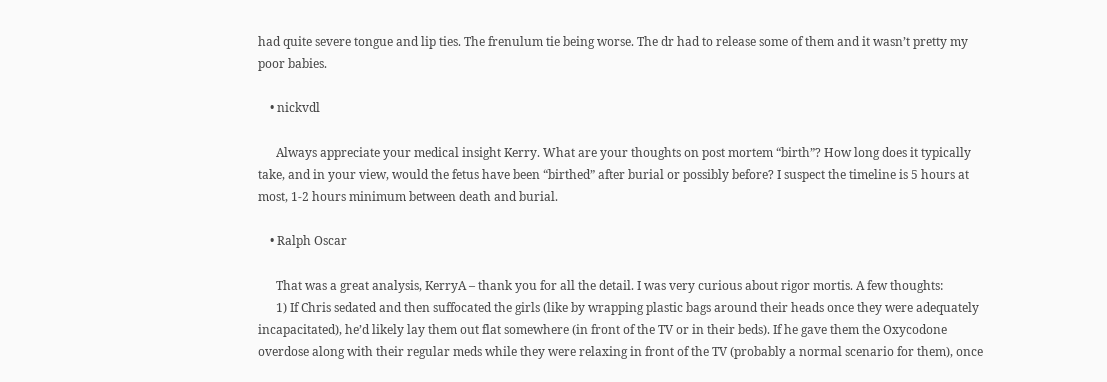had quite severe tongue and lip ties. The frenulum tie being worse. The dr had to release some of them and it wasn’t pretty my poor babies.

    • nickvdl

      Always appreciate your medical insight Kerry. What are your thoughts on post mortem “birth”? How long does it typically take, and in your view, would the fetus have been “birthed” after burial or possibly before? I suspect the timeline is 5 hours at most, 1-2 hours minimum between death and burial.

    • Ralph Oscar

      That was a great analysis, KerryA – thank you for all the detail. I was very curious about rigor mortis. A few thoughts:
      1) If Chris sedated and then suffocated the girls (like by wrapping plastic bags around their heads once they were adequately incapacitated), he’d likely lay them out flat somewhere (in front of the TV or in their beds). If he gave them the Oxycodone overdose along with their regular meds while they were relaxing in front of the TV (probably a normal scenario for them), once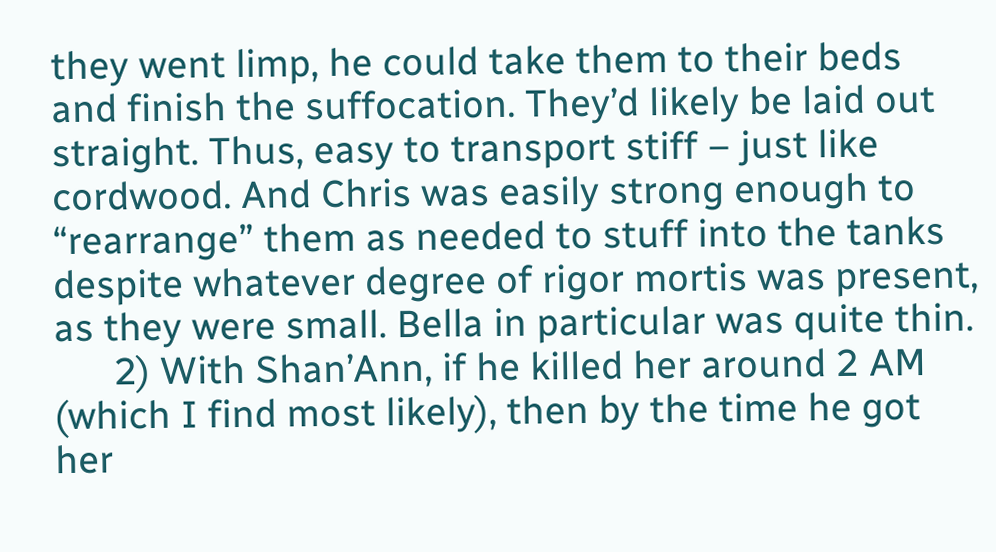they went limp, he could take them to their beds and finish the suffocation. They’d likely be laid out straight. Thus, easy to transport stiff – just like cordwood. And Chris was easily strong enough to “rearrange” them as needed to stuff into the tanks despite whatever degree of rigor mortis was present, as they were small. Bella in particular was quite thin.
      2) With Shan’Ann, if he killed her around 2 AM (which I find most likely), then by the time he got her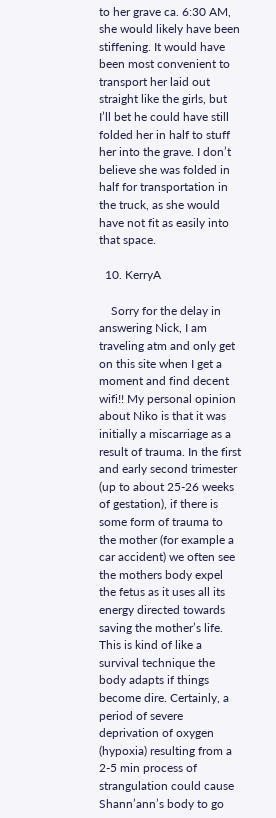to her grave ca. 6:30 AM, she would likely have been stiffening. It would have been most convenient to transport her laid out straight like the girls, but I’ll bet he could have still folded her in half to stuff her into the grave. I don’t believe she was folded in half for transportation in the truck, as she would have not fit as easily into that space.

  10. KerryA

    Sorry for the delay in answering Nick, I am traveling atm and only get on this site when I get a moment and find decent wifi!! My personal opinion about Niko is that it was initially a miscarriage as a result of trauma. In the first and early second trimester (up to about 25-26 weeks of gestation), if there is some form of trauma to the mother (for example a car accident) we often see the mothers body expel the fetus as it uses all its energy directed towards saving the mother’s life. This is kind of like a survival technique the body adapts if things become dire. Certainly, a period of severe deprivation of oxygen (hypoxia) resulting from a 2-5 min process of strangulation could cause Shann’ann’s body to go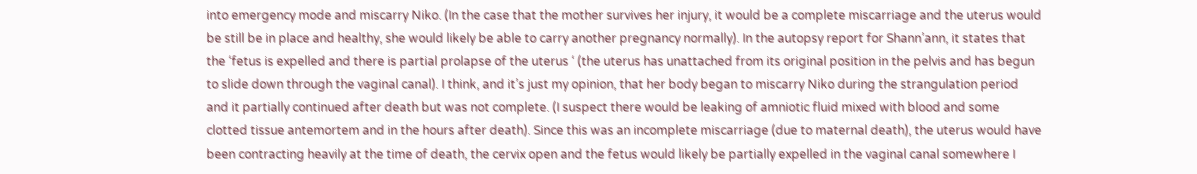into emergency mode and miscarry Niko. (In the case that the mother survives her injury, it would be a complete miscarriage and the uterus would be still be in place and healthy, she would likely be able to carry another pregnancy normally). In the autopsy report for Shann’ann, it states that the ‘fetus is expelled and there is partial prolapse of the uterus ‘ (the uterus has unattached from its original position in the pelvis and has begun to slide down through the vaginal canal). I think, and it’s just my opinion, that her body began to miscarry Niko during the strangulation period and it partially continued after death but was not complete. (I suspect there would be leaking of amniotic fluid mixed with blood and some clotted tissue antemortem and in the hours after death). Since this was an incomplete miscarriage (due to maternal death), the uterus would have been contracting heavily at the time of death, the cervix open and the fetus would likely be partially expelled in the vaginal canal somewhere I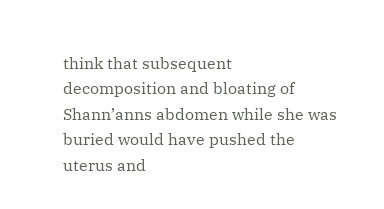think that subsequent decomposition and bloating of Shann’anns abdomen while she was buried would have pushed the uterus and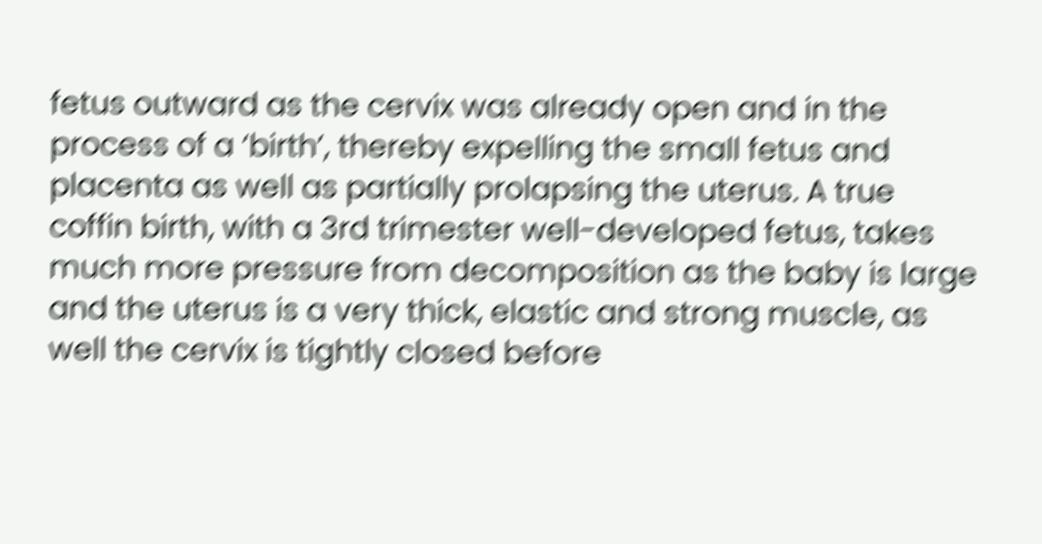fetus outward as the cervix was already open and in the process of a ‘birth’, thereby expelling the small fetus and placenta as well as partially prolapsing the uterus. A true coffin birth, with a 3rd trimester well-developed fetus, takes much more pressure from decomposition as the baby is large and the uterus is a very thick, elastic and strong muscle, as well the cervix is tightly closed before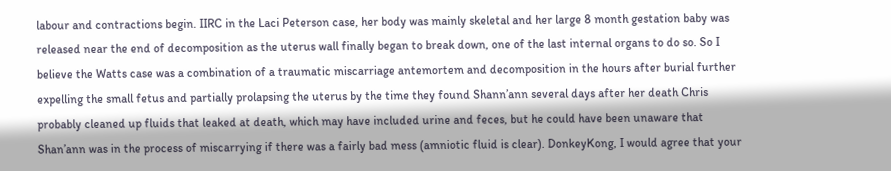labour and contractions begin. IIRC in the Laci Peterson case, her body was mainly skeletal and her large 8 month gestation baby was released near the end of decomposition as the uterus wall finally began to break down, one of the last internal organs to do so. So I believe the Watts case was a combination of a traumatic miscarriage antemortem and decomposition in the hours after burial further expelling the small fetus and partially prolapsing the uterus by the time they found Shann’ann several days after her death Chris probably cleaned up fluids that leaked at death, which may have included urine and feces, but he could have been unaware that Shan’ann was in the process of miscarrying if there was a fairly bad mess (amniotic fluid is clear). DonkeyKong, I would agree that your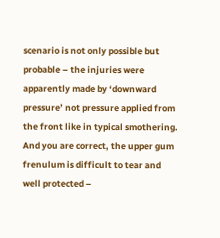scenario is not only possible but probable – the injuries were apparently made by ‘downward pressure’ not pressure applied from the front like in typical smothering. And you are correct, the upper gum frenulum is difficult to tear and well protected –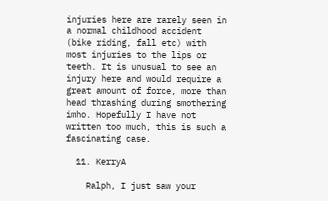injuries here are rarely seen in a normal childhood accident (bike riding, fall etc) with most injuries to the lips or teeth. It is unusual to see an injury here and would require a great amount of force, more than head thrashing during smothering imho. Hopefully I have not written too much, this is such a fascinating case.

  11. KerryA

    Ralph, I just saw your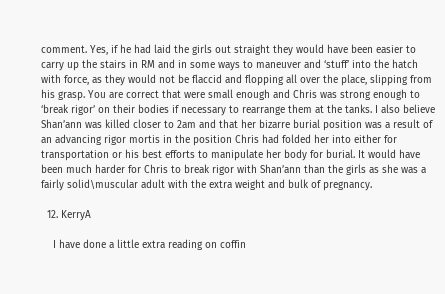comment. Yes, if he had laid the girls out straight they would have been easier to carry up the stairs in RM and in some ways to maneuver and ‘stuff’ into the hatch with force, as they would not be flaccid and flopping all over the place, slipping from his grasp. You are correct that were small enough and Chris was strong enough to ‘break rigor’ on their bodies if necessary to rearrange them at the tanks. I also believe Shan’ann was killed closer to 2am and that her bizarre burial position was a result of an advancing rigor mortis in the position Chris had folded her into either for transportation or his best efforts to manipulate her body for burial. It would have been much harder for Chris to break rigor with Shan’ann than the girls as she was a fairly solid\muscular adult with the extra weight and bulk of pregnancy.

  12. KerryA

    I have done a little extra reading on coffin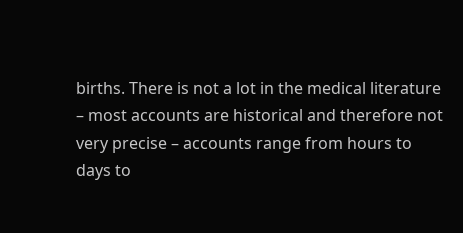births. There is not a lot in the medical literature – most accounts are historical and therefore not very precise – accounts range from hours to days to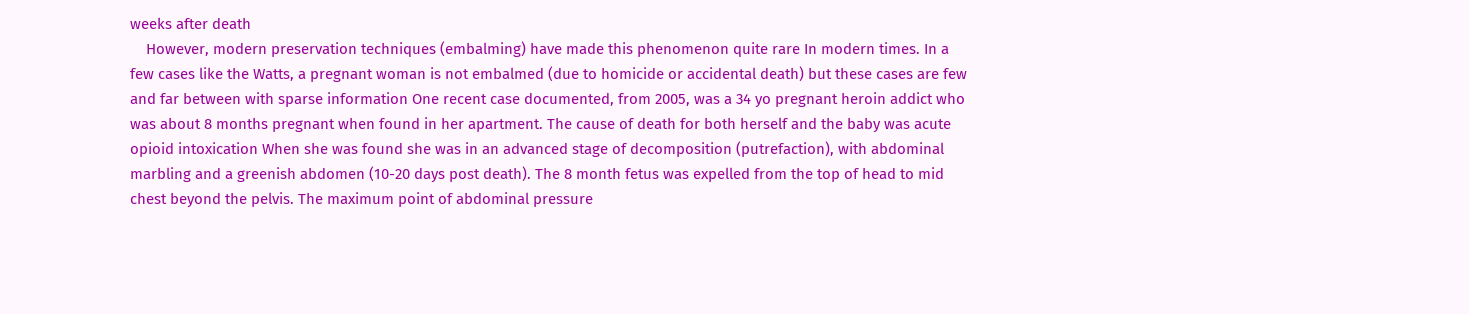weeks after death
    However, modern preservation techniques (embalming) have made this phenomenon quite rare In modern times. In a few cases like the Watts, a pregnant woman is not embalmed (due to homicide or accidental death) but these cases are few and far between with sparse information One recent case documented, from 2005, was a 34 yo pregnant heroin addict who was about 8 months pregnant when found in her apartment. The cause of death for both herself and the baby was acute opioid intoxication When she was found she was in an advanced stage of decomposition (putrefaction), with abdominal marbling and a greenish abdomen (10-20 days post death). The 8 month fetus was expelled from the top of head to mid chest beyond the pelvis. The maximum point of abdominal pressure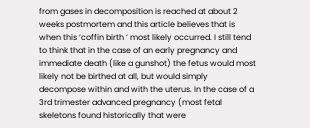from gases in decomposition is reached at about 2 weeks postmortem and this article believes that is when this ‘coffin birth ‘ most likely occurred. I still tend to think that in the case of an early pregnancy and immediate death (like a gunshot) the fetus would most likely not be birthed at all, but would simply decompose within and with the uterus. In the case of a 3rd trimester advanced pregnancy (most fetal skeletons found historically that were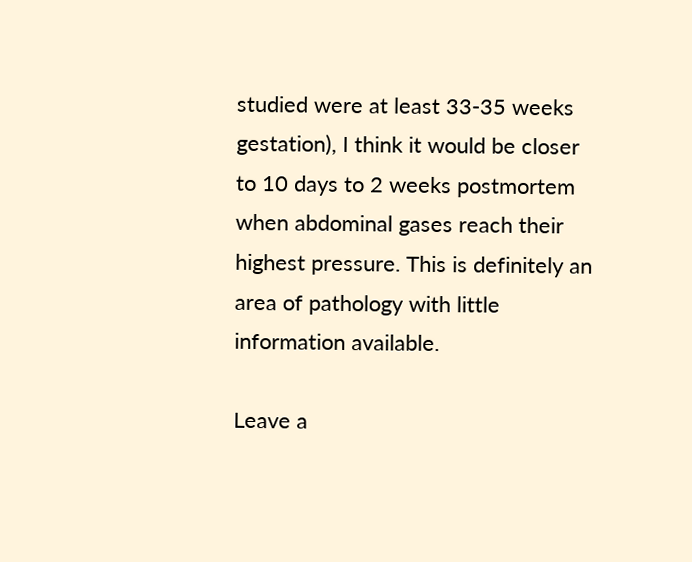studied were at least 33-35 weeks gestation), I think it would be closer to 10 days to 2 weeks postmortem when abdominal gases reach their highest pressure. This is definitely an area of pathology with little information available.

Leave a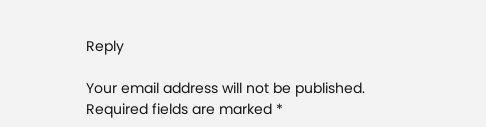Reply

Your email address will not be published. Required fields are marked *